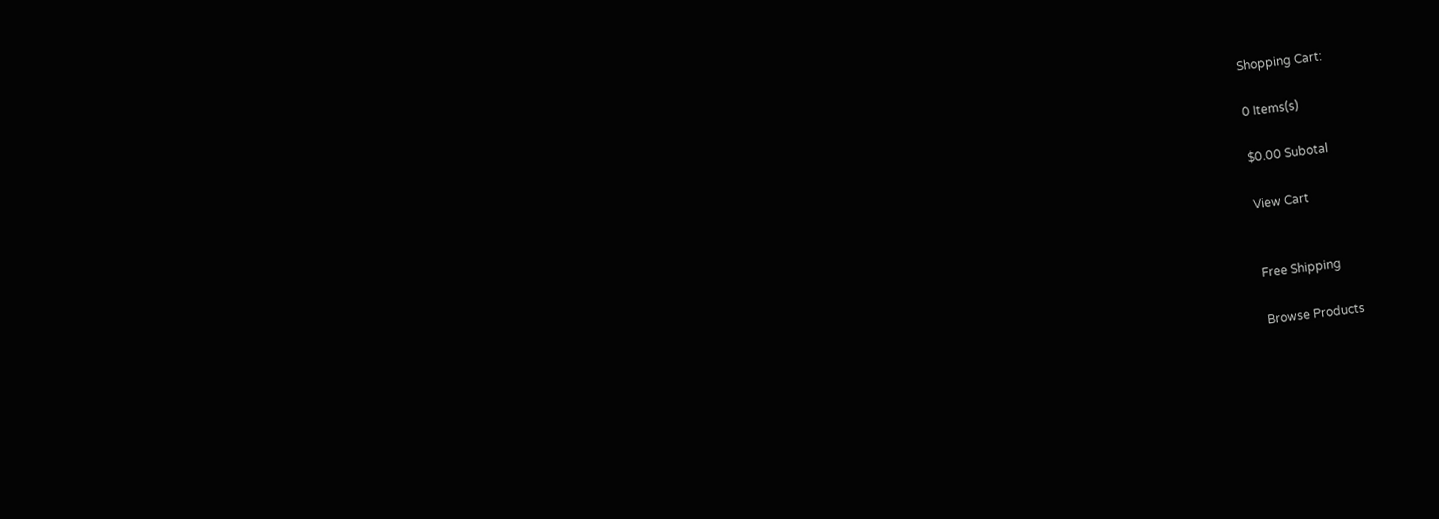Shopping Cart:

0 Items(s)

$0.00 Subotal

View Cart


Free Shipping

Browse Products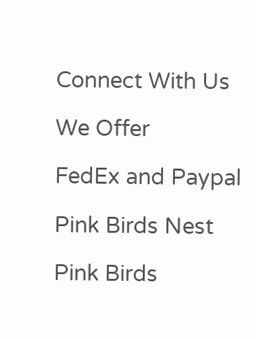Connect With Us

We Offer

FedEx and Paypal

Pink Birds Nest

Pink Birds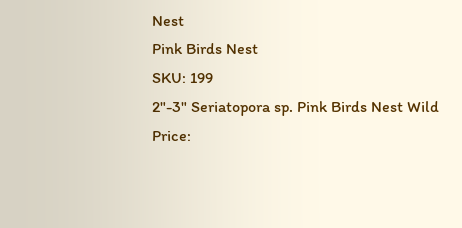Nest
Pink Birds Nest
SKU: 199
2"-3" Seriatopora sp. Pink Birds Nest Wild
Price: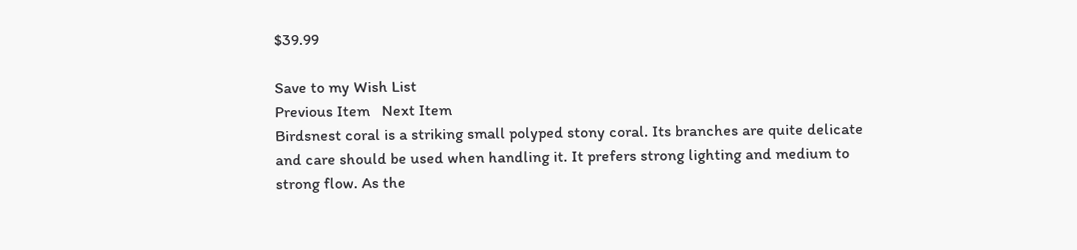$39.99

Save to my Wish List
Previous Item   Next Item
Birdsnest coral is a striking small polyped stony coral. Its branches are quite delicate and care should be used when handling it. It prefers strong lighting and medium to strong flow. As the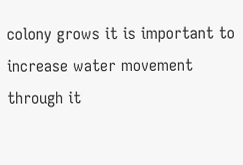colony grows it is important to increase water movement through it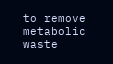to remove metabolic waste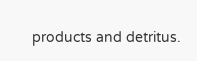products and detritus.